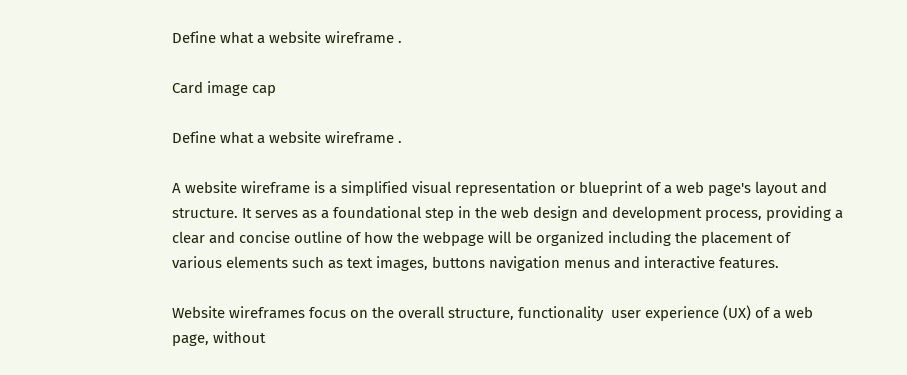Define what a website wireframe .

Card image cap

Define what a website wireframe .

A website wireframe is a simplified visual representation or blueprint of a web page's layout and structure. It serves as a foundational step in the web design and development process, providing a clear and concise outline of how the webpage will be organized including the placement of various elements such as text images, buttons navigation menus and interactive features.

Website wireframes focus on the overall structure, functionality  user experience (UX) of a web page, without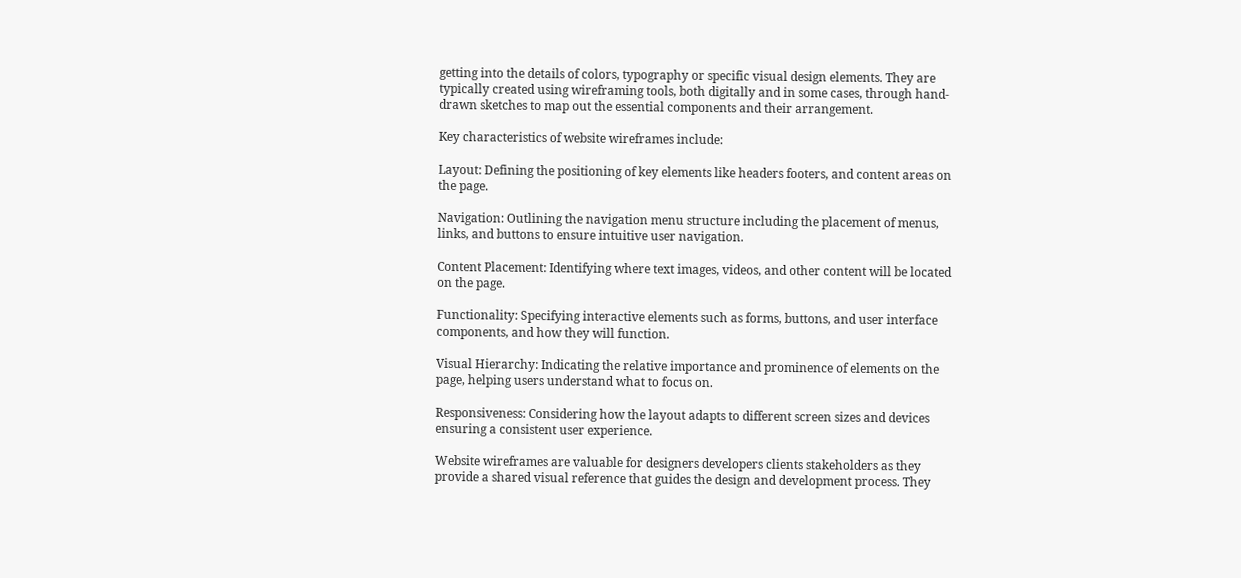getting into the details of colors, typography or specific visual design elements. They are typically created using wireframing tools, both digitally and in some cases, through hand-drawn sketches to map out the essential components and their arrangement.

Key characteristics of website wireframes include:

Layout: Defining the positioning of key elements like headers footers, and content areas on the page.

Navigation: Outlining the navigation menu structure including the placement of menus, links, and buttons to ensure intuitive user navigation.

Content Placement: Identifying where text images, videos, and other content will be located on the page.

Functionality: Specifying interactive elements such as forms, buttons, and user interface components, and how they will function.

Visual Hierarchy: Indicating the relative importance and prominence of elements on the page, helping users understand what to focus on.

Responsiveness: Considering how the layout adapts to different screen sizes and devices ensuring a consistent user experience.

Website wireframes are valuable for designers developers clients stakeholders as they provide a shared visual reference that guides the design and development process. They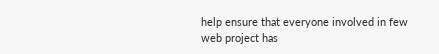help ensure that everyone involved in few web project has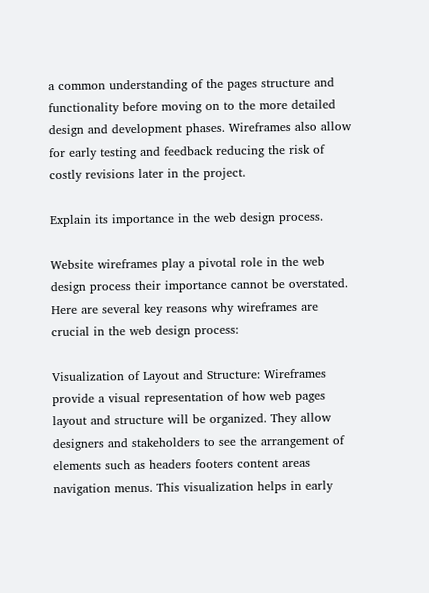a common understanding of the pages structure and functionality before moving on to the more detailed design and development phases. Wireframes also allow for early testing and feedback reducing the risk of costly revisions later in the project.

Explain its importance in the web design process.

Website wireframes play a pivotal role in the web design process their importance cannot be overstated. Here are several key reasons why wireframes are crucial in the web design process:

Visualization of Layout and Structure: Wireframes provide a visual representation of how web pages layout and structure will be organized. They allow designers and stakeholders to see the arrangement of elements such as headers footers content areas navigation menus. This visualization helps in early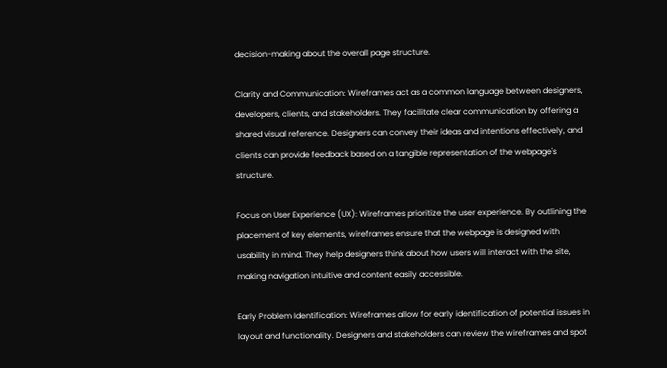decision-making about the overall page structure.

Clarity and Communication: Wireframes act as a common language between designers, developers, clients, and stakeholders. They facilitate clear communication by offering a shared visual reference. Designers can convey their ideas and intentions effectively, and clients can provide feedback based on a tangible representation of the webpage's structure.

Focus on User Experience (UX): Wireframes prioritize the user experience. By outlining the placement of key elements, wireframes ensure that the webpage is designed with usability in mind. They help designers think about how users will interact with the site, making navigation intuitive and content easily accessible.

Early Problem Identification: Wireframes allow for early identification of potential issues in layout and functionality. Designers and stakeholders can review the wireframes and spot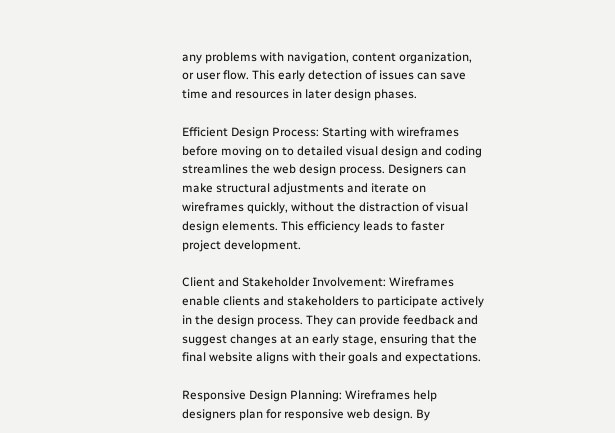any problems with navigation, content organization, or user flow. This early detection of issues can save time and resources in later design phases.

Efficient Design Process: Starting with wireframes before moving on to detailed visual design and coding streamlines the web design process. Designers can make structural adjustments and iterate on wireframes quickly, without the distraction of visual design elements. This efficiency leads to faster project development.

Client and Stakeholder Involvement: Wireframes enable clients and stakeholders to participate actively in the design process. They can provide feedback and suggest changes at an early stage, ensuring that the final website aligns with their goals and expectations.

Responsive Design Planning: Wireframes help designers plan for responsive web design. By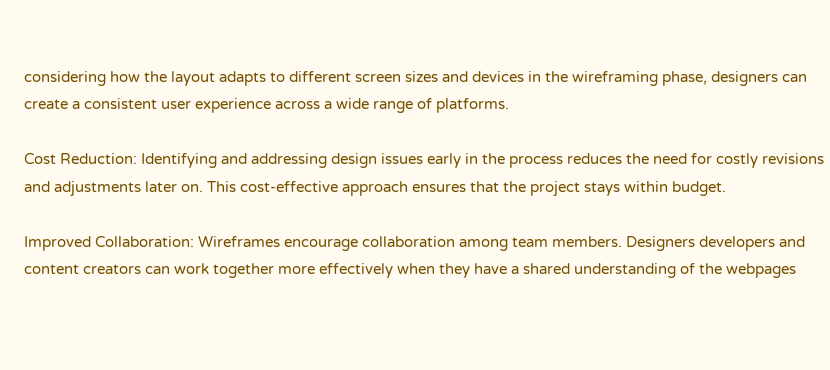considering how the layout adapts to different screen sizes and devices in the wireframing phase, designers can create a consistent user experience across a wide range of platforms.

Cost Reduction: Identifying and addressing design issues early in the process reduces the need for costly revisions and adjustments later on. This cost-effective approach ensures that the project stays within budget.

Improved Collaboration: Wireframes encourage collaboration among team members. Designers developers and content creators can work together more effectively when they have a shared understanding of the webpages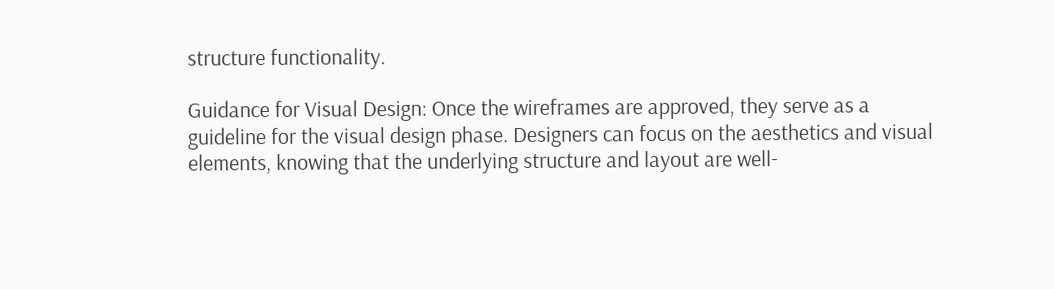structure functionality.

Guidance for Visual Design: Once the wireframes are approved, they serve as a guideline for the visual design phase. Designers can focus on the aesthetics and visual elements, knowing that the underlying structure and layout are well-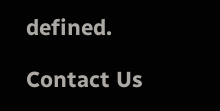defined.

Contact Us